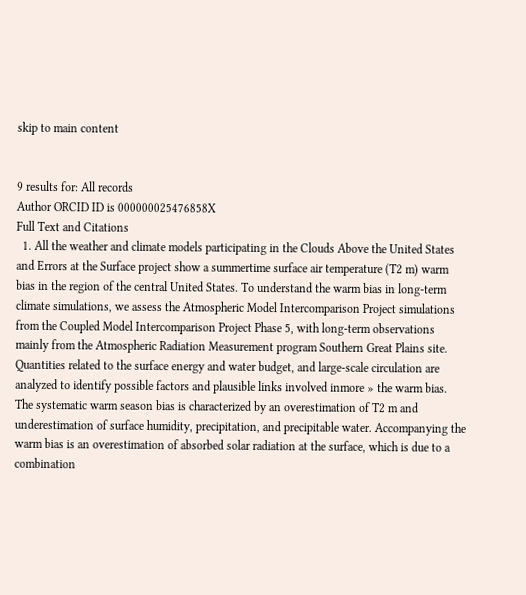skip to main content


9 results for: All records
Author ORCID ID is 000000025476858X
Full Text and Citations
  1. All the weather and climate models participating in the Clouds Above the United States and Errors at the Surface project show a summertime surface air temperature (T2 m) warm bias in the region of the central United States. To understand the warm bias in long-term climate simulations, we assess the Atmospheric Model Intercomparison Project simulations from the Coupled Model Intercomparison Project Phase 5, with long-term observations mainly from the Atmospheric Radiation Measurement program Southern Great Plains site. Quantities related to the surface energy and water budget, and large-scale circulation are analyzed to identify possible factors and plausible links involved inmore » the warm bias. The systematic warm season bias is characterized by an overestimation of T2 m and underestimation of surface humidity, precipitation, and precipitable water. Accompanying the warm bias is an overestimation of absorbed solar radiation at the surface, which is due to a combination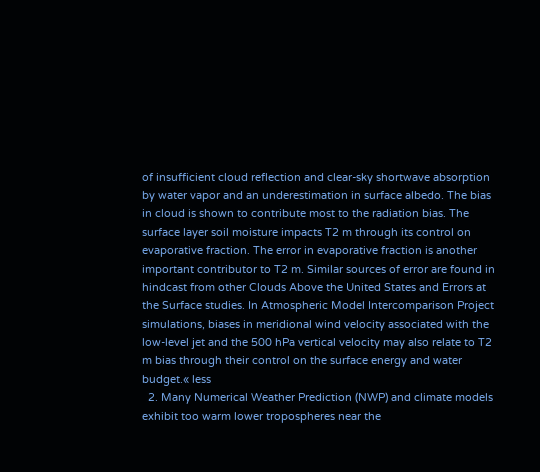of insufficient cloud reflection and clear-sky shortwave absorption by water vapor and an underestimation in surface albedo. The bias in cloud is shown to contribute most to the radiation bias. The surface layer soil moisture impacts T2 m through its control on evaporative fraction. The error in evaporative fraction is another important contributor to T2 m. Similar sources of error are found in hindcast from other Clouds Above the United States and Errors at the Surface studies. In Atmospheric Model Intercomparison Project simulations, biases in meridional wind velocity associated with the low-level jet and the 500 hPa vertical velocity may also relate to T2 m bias through their control on the surface energy and water budget.« less
  2. Many Numerical Weather Prediction (NWP) and climate models exhibit too warm lower tropospheres near the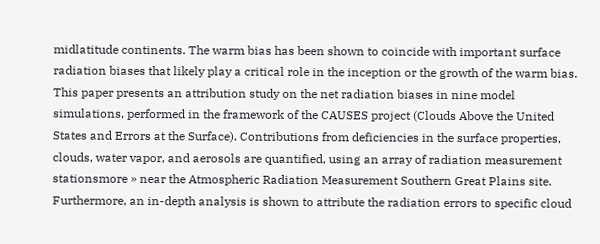midlatitude continents. The warm bias has been shown to coincide with important surface radiation biases that likely play a critical role in the inception or the growth of the warm bias. This paper presents an attribution study on the net radiation biases in nine model simulations, performed in the framework of the CAUSES project (Clouds Above the United States and Errors at the Surface). Contributions from deficiencies in the surface properties, clouds, water vapor, and aerosols are quantified, using an array of radiation measurement stationsmore » near the Atmospheric Radiation Measurement Southern Great Plains site. Furthermore, an in-depth analysis is shown to attribute the radiation errors to specific cloud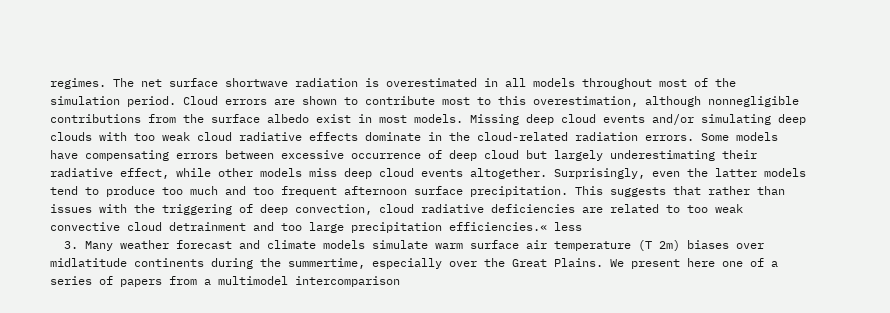regimes. The net surface shortwave radiation is overestimated in all models throughout most of the simulation period. Cloud errors are shown to contribute most to this overestimation, although nonnegligible contributions from the surface albedo exist in most models. Missing deep cloud events and/or simulating deep clouds with too weak cloud radiative effects dominate in the cloud-related radiation errors. Some models have compensating errors between excessive occurrence of deep cloud but largely underestimating their radiative effect, while other models miss deep cloud events altogether. Surprisingly, even the latter models tend to produce too much and too frequent afternoon surface precipitation. This suggests that rather than issues with the triggering of deep convection, cloud radiative deficiencies are related to too weak convective cloud detrainment and too large precipitation efficiencies.« less
  3. Many weather forecast and climate models simulate warm surface air temperature (T 2m) biases over midlatitude continents during the summertime, especially over the Great Plains. We present here one of a series of papers from a multimodel intercomparison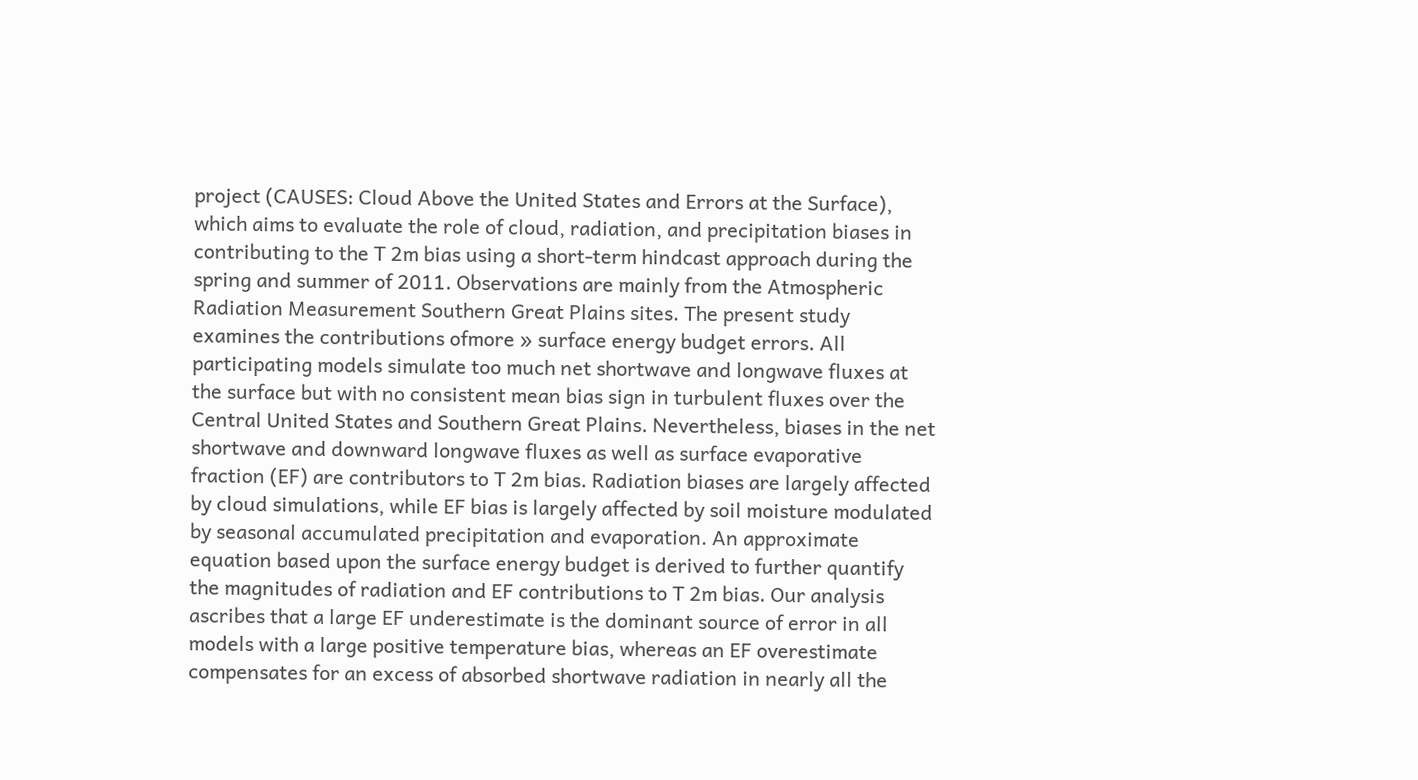project (CAUSES: Cloud Above the United States and Errors at the Surface), which aims to evaluate the role of cloud, radiation, and precipitation biases in contributing to the T 2m bias using a short-term hindcast approach during the spring and summer of 2011. Observations are mainly from the Atmospheric Radiation Measurement Southern Great Plains sites. The present study examines the contributions ofmore » surface energy budget errors. All participating models simulate too much net shortwave and longwave fluxes at the surface but with no consistent mean bias sign in turbulent fluxes over the Central United States and Southern Great Plains. Nevertheless, biases in the net shortwave and downward longwave fluxes as well as surface evaporative fraction (EF) are contributors to T 2m bias. Radiation biases are largely affected by cloud simulations, while EF bias is largely affected by soil moisture modulated by seasonal accumulated precipitation and evaporation. An approximate equation based upon the surface energy budget is derived to further quantify the magnitudes of radiation and EF contributions to T 2m bias. Our analysis ascribes that a large EF underestimate is the dominant source of error in all models with a large positive temperature bias, whereas an EF overestimate compensates for an excess of absorbed shortwave radiation in nearly all the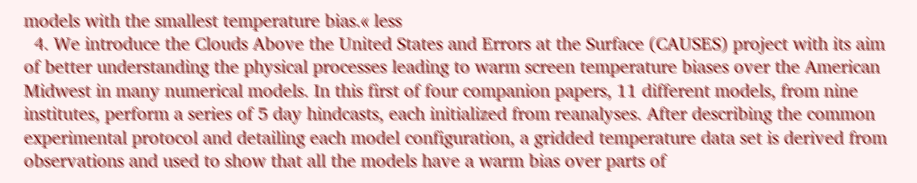models with the smallest temperature bias.« less
  4. We introduce the Clouds Above the United States and Errors at the Surface (CAUSES) project with its aim of better understanding the physical processes leading to warm screen temperature biases over the American Midwest in many numerical models. In this first of four companion papers, 11 different models, from nine institutes, perform a series of 5 day hindcasts, each initialized from reanalyses. After describing the common experimental protocol and detailing each model configuration, a gridded temperature data set is derived from observations and used to show that all the models have a warm bias over parts of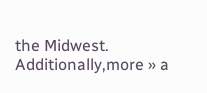the Midwest. Additionally,more » a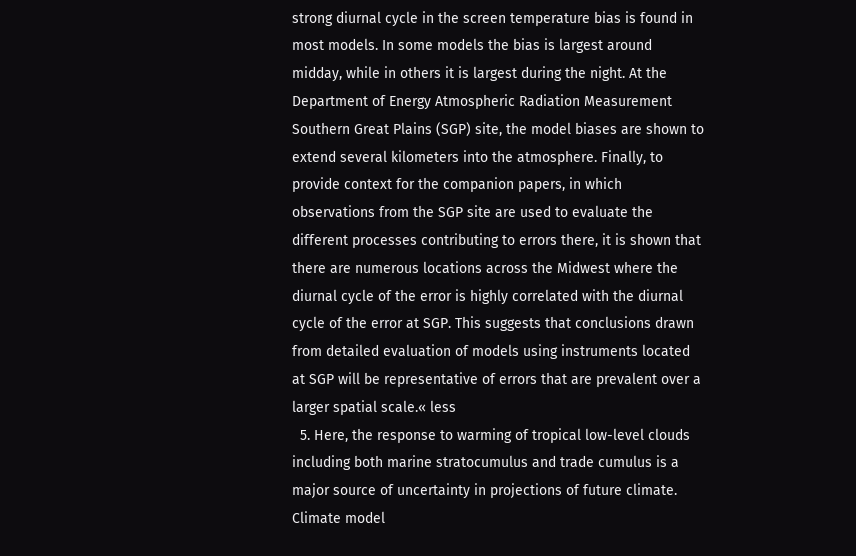strong diurnal cycle in the screen temperature bias is found in most models. In some models the bias is largest around midday, while in others it is largest during the night. At the Department of Energy Atmospheric Radiation Measurement Southern Great Plains (SGP) site, the model biases are shown to extend several kilometers into the atmosphere. Finally, to provide context for the companion papers, in which observations from the SGP site are used to evaluate the different processes contributing to errors there, it is shown that there are numerous locations across the Midwest where the diurnal cycle of the error is highly correlated with the diurnal cycle of the error at SGP. This suggests that conclusions drawn from detailed evaluation of models using instruments located at SGP will be representative of errors that are prevalent over a larger spatial scale.« less
  5. Here, the response to warming of tropical low-level clouds including both marine stratocumulus and trade cumulus is a major source of uncertainty in projections of future climate. Climate model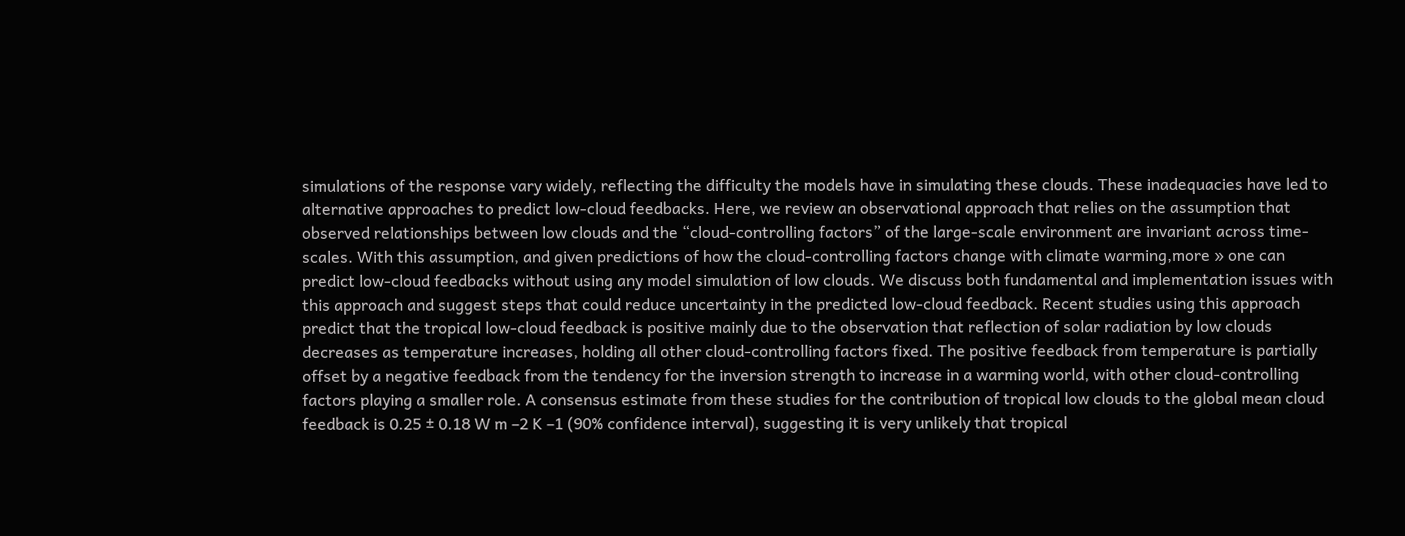simulations of the response vary widely, reflecting the difficulty the models have in simulating these clouds. These inadequacies have led to alternative approaches to predict low-cloud feedbacks. Here, we review an observational approach that relies on the assumption that observed relationships between low clouds and the “cloud-controlling factors” of the large-scale environment are invariant across time-scales. With this assumption, and given predictions of how the cloud-controlling factors change with climate warming,more » one can predict low-cloud feedbacks without using any model simulation of low clouds. We discuss both fundamental and implementation issues with this approach and suggest steps that could reduce uncertainty in the predicted low-cloud feedback. Recent studies using this approach predict that the tropical low-cloud feedback is positive mainly due to the observation that reflection of solar radiation by low clouds decreases as temperature increases, holding all other cloud-controlling factors fixed. The positive feedback from temperature is partially offset by a negative feedback from the tendency for the inversion strength to increase in a warming world, with other cloud-controlling factors playing a smaller role. A consensus estimate from these studies for the contribution of tropical low clouds to the global mean cloud feedback is 0.25 ± 0.18 W m –2 K –1 (90% confidence interval), suggesting it is very unlikely that tropical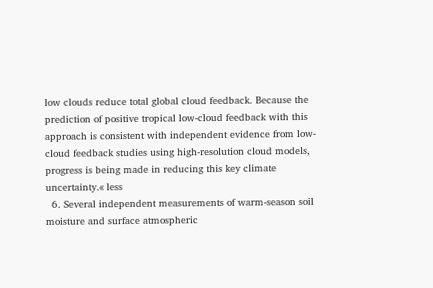low clouds reduce total global cloud feedback. Because the prediction of positive tropical low-cloud feedback with this approach is consistent with independent evidence from low-cloud feedback studies using high-resolution cloud models, progress is being made in reducing this key climate uncertainty.« less
  6. Several independent measurements of warm-season soil moisture and surface atmospheric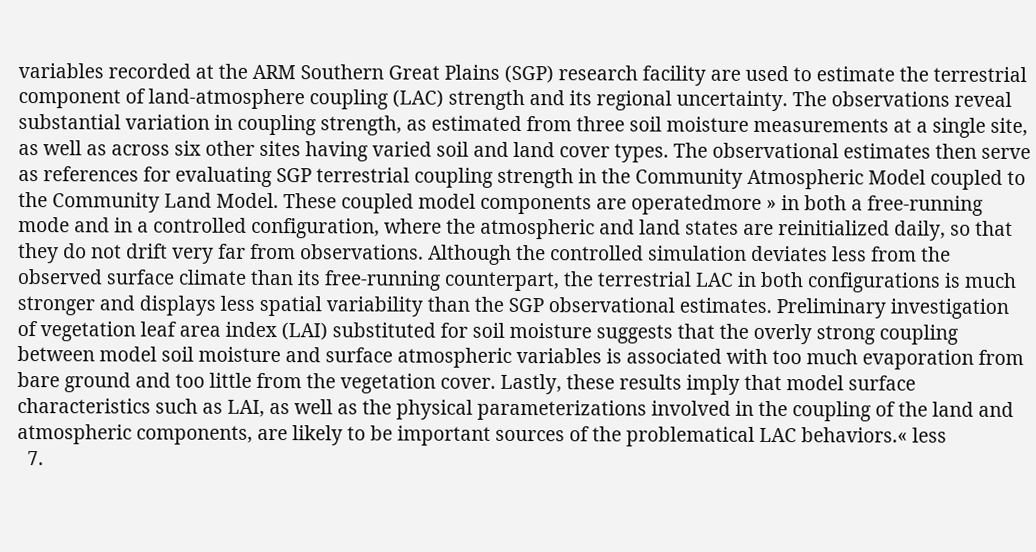variables recorded at the ARM Southern Great Plains (SGP) research facility are used to estimate the terrestrial component of land-atmosphere coupling (LAC) strength and its regional uncertainty. The observations reveal substantial variation in coupling strength, as estimated from three soil moisture measurements at a single site, as well as across six other sites having varied soil and land cover types. The observational estimates then serve as references for evaluating SGP terrestrial coupling strength in the Community Atmospheric Model coupled to the Community Land Model. These coupled model components are operatedmore » in both a free-running mode and in a controlled configuration, where the atmospheric and land states are reinitialized daily, so that they do not drift very far from observations. Although the controlled simulation deviates less from the observed surface climate than its free-running counterpart, the terrestrial LAC in both configurations is much stronger and displays less spatial variability than the SGP observational estimates. Preliminary investigation of vegetation leaf area index (LAI) substituted for soil moisture suggests that the overly strong coupling between model soil moisture and surface atmospheric variables is associated with too much evaporation from bare ground and too little from the vegetation cover. Lastly, these results imply that model surface characteristics such as LAI, as well as the physical parameterizations involved in the coupling of the land and atmospheric components, are likely to be important sources of the problematical LAC behaviors.« less
  7.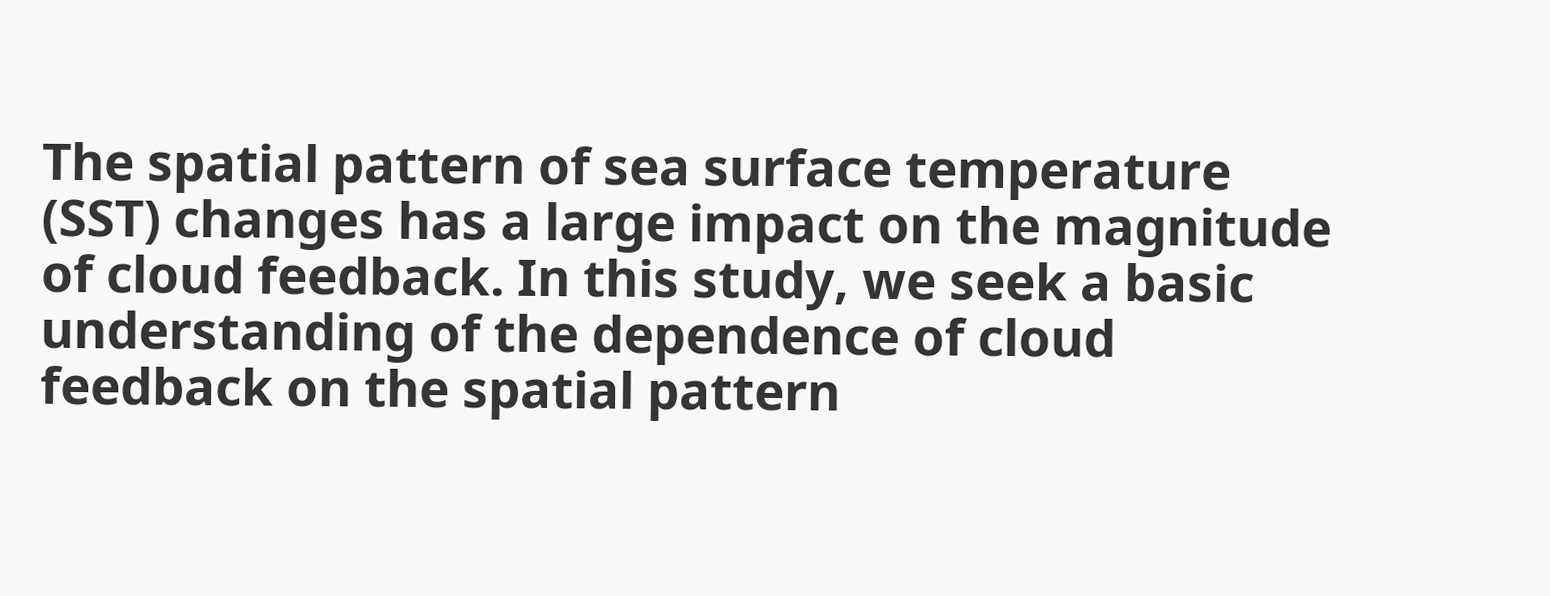The spatial pattern of sea surface temperature (SST) changes has a large impact on the magnitude of cloud feedback. In this study, we seek a basic understanding of the dependence of cloud feedback on the spatial pattern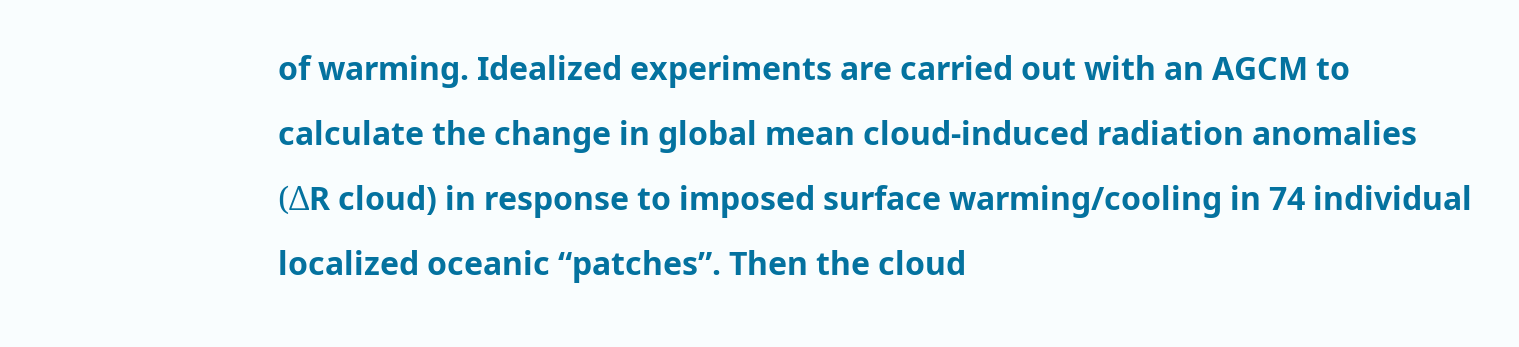of warming. Idealized experiments are carried out with an AGCM to calculate the change in global mean cloud-induced radiation anomalies (ΔR cloud) in response to imposed surface warming/cooling in 74 individual localized oceanic “patches”. Then the cloud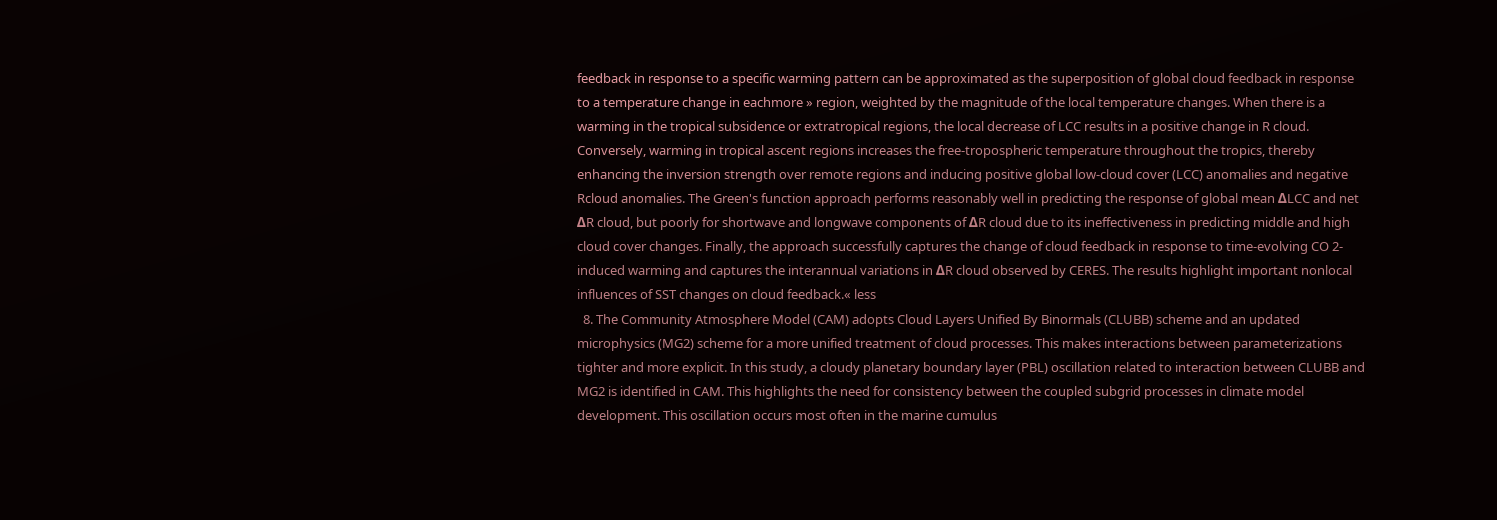feedback in response to a specific warming pattern can be approximated as the superposition of global cloud feedback in response to a temperature change in eachmore » region, weighted by the magnitude of the local temperature changes. When there is a warming in the tropical subsidence or extratropical regions, the local decrease of LCC results in a positive change in R cloud. Conversely, warming in tropical ascent regions increases the free-tropospheric temperature throughout the tropics, thereby enhancing the inversion strength over remote regions and inducing positive global low-cloud cover (LCC) anomalies and negative Rcloud anomalies. The Green's function approach performs reasonably well in predicting the response of global mean ΔLCC and net ΔR cloud, but poorly for shortwave and longwave components of ΔR cloud due to its ineffectiveness in predicting middle and high cloud cover changes. Finally, the approach successfully captures the change of cloud feedback in response to time-evolving CO 2-induced warming and captures the interannual variations in ΔR cloud observed by CERES. The results highlight important nonlocal influences of SST changes on cloud feedback.« less
  8. The Community Atmosphere Model (CAM) adopts Cloud Layers Unified By Binormals (CLUBB) scheme and an updated microphysics (MG2) scheme for a more unified treatment of cloud processes. This makes interactions between parameterizations tighter and more explicit. In this study, a cloudy planetary boundary layer (PBL) oscillation related to interaction between CLUBB and MG2 is identified in CAM. This highlights the need for consistency between the coupled subgrid processes in climate model development. This oscillation occurs most often in the marine cumulus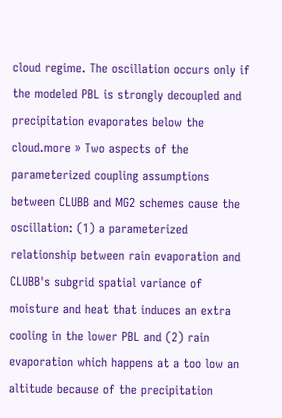cloud regime. The oscillation occurs only if the modeled PBL is strongly decoupled and precipitation evaporates below the cloud.more » Two aspects of the parameterized coupling assumptions between CLUBB and MG2 schemes cause the oscillation: (1) a parameterized relationship between rain evaporation and CLUBB's subgrid spatial variance of moisture and heat that induces an extra cooling in the lower PBL and (2) rain evaporation which happens at a too low an altitude because of the precipitation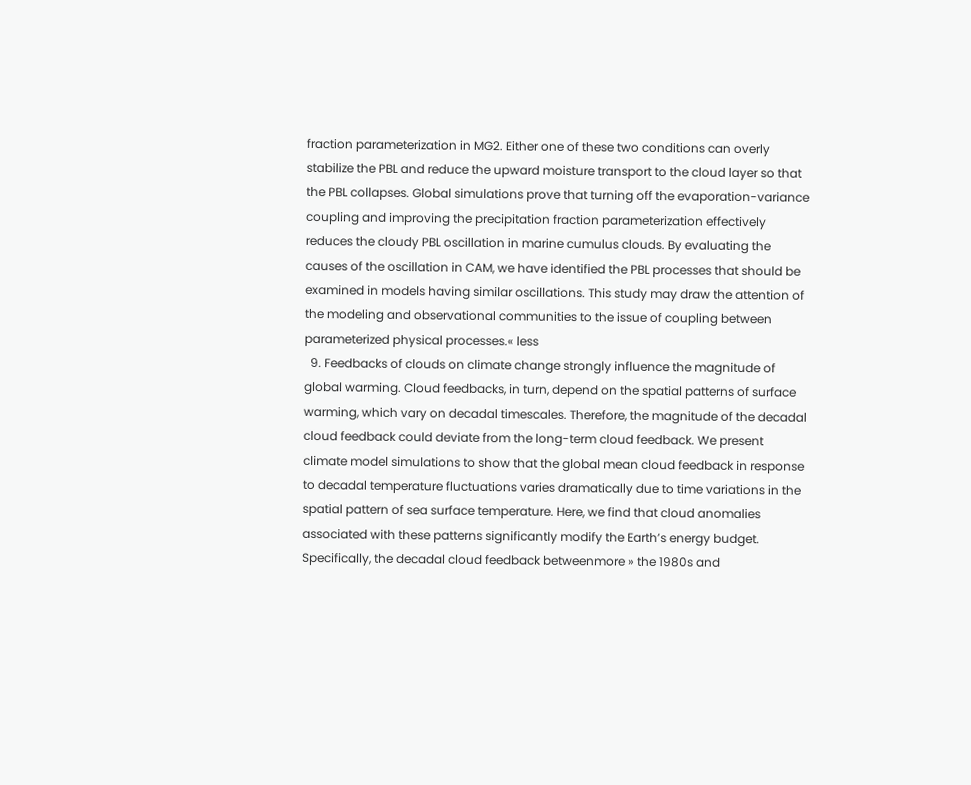fraction parameterization in MG2. Either one of these two conditions can overly stabilize the PBL and reduce the upward moisture transport to the cloud layer so that the PBL collapses. Global simulations prove that turning off the evaporation-variance coupling and improving the precipitation fraction parameterization effectively reduces the cloudy PBL oscillation in marine cumulus clouds. By evaluating the causes of the oscillation in CAM, we have identified the PBL processes that should be examined in models having similar oscillations. This study may draw the attention of the modeling and observational communities to the issue of coupling between parameterized physical processes.« less
  9. Feedbacks of clouds on climate change strongly influence the magnitude of global warming. Cloud feedbacks, in turn, depend on the spatial patterns of surface warming, which vary on decadal timescales. Therefore, the magnitude of the decadal cloud feedback could deviate from the long-term cloud feedback. We present climate model simulations to show that the global mean cloud feedback in response to decadal temperature fluctuations varies dramatically due to time variations in the spatial pattern of sea surface temperature. Here, we find that cloud anomalies associated with these patterns significantly modify the Earth’s energy budget. Specifically, the decadal cloud feedback betweenmore » the 1980s and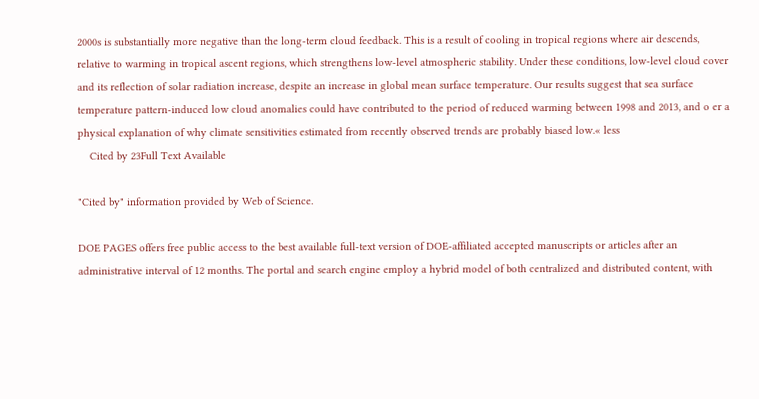2000s is substantially more negative than the long-term cloud feedback. This is a result of cooling in tropical regions where air descends, relative to warming in tropical ascent regions, which strengthens low-level atmospheric stability. Under these conditions, low-level cloud cover and its reflection of solar radiation increase, despite an increase in global mean surface temperature. Our results suggest that sea surface temperature pattern-induced low cloud anomalies could have contributed to the period of reduced warming between 1998 and 2013, and o er a physical explanation of why climate sensitivities estimated from recently observed trends are probably biased low.« less
    Cited by 23Full Text Available

"Cited by" information provided by Web of Science.

DOE PAGES offers free public access to the best available full-text version of DOE-affiliated accepted manuscripts or articles after an administrative interval of 12 months. The portal and search engine employ a hybrid model of both centralized and distributed content, with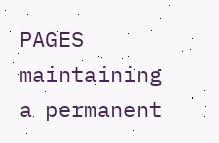PAGES maintaining a permanent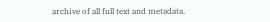archive of all full text and metadata.